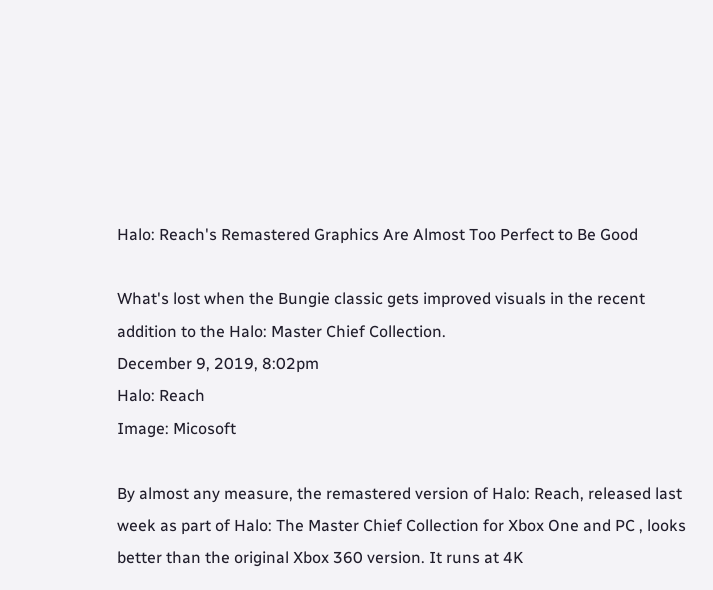Halo: Reach's Remastered Graphics Are Almost Too Perfect to Be Good

What's lost when the Bungie classic gets improved visuals in the recent addition to the Halo: Master Chief Collection.
December 9, 2019, 8:02pm
Halo: Reach
Image: Micosoft

By almost any measure, the remastered version of Halo: Reach, released last week as part of Halo: The Master Chief Collection for Xbox One and PC , looks better than the original Xbox 360 version. It runs at 4K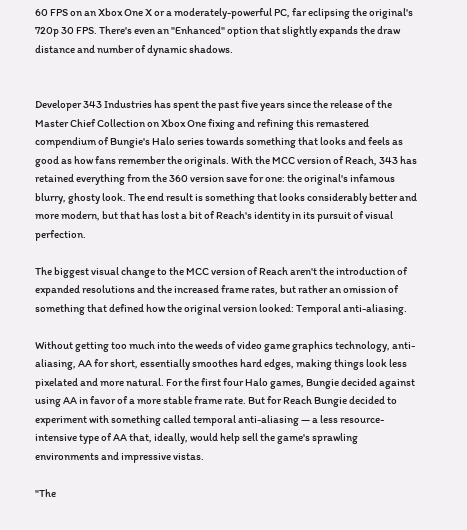60 FPS on an Xbox One X or a moderately-powerful PC, far eclipsing the original's 720p 30 FPS. There's even an "Enhanced" option that slightly expands the draw distance and number of dynamic shadows.


Developer 343 Industries has spent the past five years since the release of the Master Chief Collection on Xbox One fixing and refining this remastered compendium of Bungie's Halo series towards something that looks and feels as good as how fans remember the originals. With the MCC version of Reach, 343 has retained everything from the 360 version save for one: the original's infamous blurry, ghosty look. The end result is something that looks considerably better and more modern, but that has lost a bit of Reach's identity in its pursuit of visual perfection.

The biggest visual change to the MCC version of Reach aren't the introduction of expanded resolutions and the increased frame rates, but rather an omission of something that defined how the original version looked: Temporal anti-aliasing.

Without getting too much into the weeds of video game graphics technology, anti-aliasing, AA for short, essentially smoothes hard edges, making things look less pixelated and more natural. For the first four Halo games, Bungie decided against using AA in favor of a more stable frame rate. But for Reach Bungie decided to experiment with something called temporal anti-aliasing — a less resource-intensive type of AA that, ideally, would help sell the game's sprawling environments and impressive vistas.

"The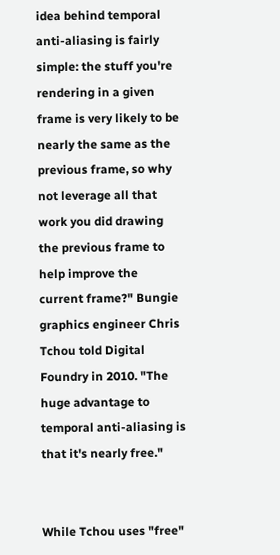idea behind temporal anti-aliasing is fairly simple: the stuff you're rendering in a given frame is very likely to be nearly the same as the previous frame, so why not leverage all that work you did drawing the previous frame to help improve the current frame?" Bungie graphics engineer Chris Tchou told Digital Foundry in 2010. "The huge advantage to temporal anti-aliasing is that it's nearly free."


While Tchou uses "free"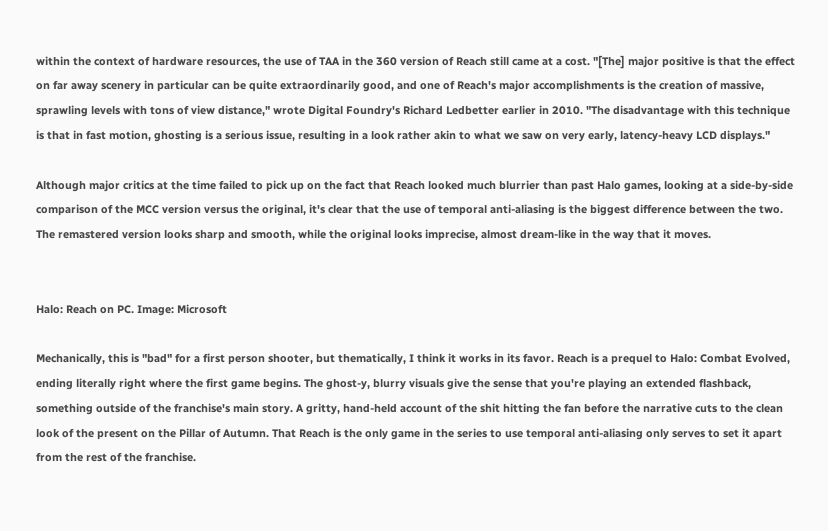within the context of hardware resources, the use of TAA in the 360 version of Reach still came at a cost. "[The] major positive is that the effect on far away scenery in particular can be quite extraordinarily good, and one of Reach's major accomplishments is the creation of massive, sprawling levels with tons of view distance," wrote Digital Foundry's Richard Ledbetter earlier in 2010. "The disadvantage with this technique is that in fast motion, ghosting is a serious issue, resulting in a look rather akin to what we saw on very early, latency-heavy LCD displays."

Although major critics at the time failed to pick up on the fact that Reach looked much blurrier than past Halo games, looking at a side-by-side comparison of the MCC version versus the original, it's clear that the use of temporal anti-aliasing is the biggest difference between the two. The remastered version looks sharp and smooth, while the original looks imprecise, almost dream-like in the way that it moves.


Halo: Reach on PC. Image: Microsoft

Mechanically, this is "bad" for a first person shooter, but thematically, I think it works in its favor. Reach is a prequel to Halo: Combat Evolved, ending literally right where the first game begins. The ghost-y, blurry visuals give the sense that you're playing an extended flashback, something outside of the franchise's main story. A gritty, hand-held account of the shit hitting the fan before the narrative cuts to the clean look of the present on the Pillar of Autumn. That Reach is the only game in the series to use temporal anti-aliasing only serves to set it apart from the rest of the franchise.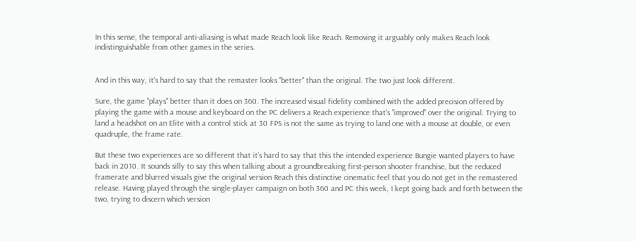In this sense, the temporal anti-aliasing is what made Reach look like Reach. Removing it arguably only makes Reach look indistinguishable from other games in the series.


And in this way, it's hard to say that the remaster looks "better" than the original. The two just look different.

Sure, the game "plays" better than it does on 360. The increased visual fidelity combined with the added precision offered by playing the game with a mouse and keyboard on the PC delivers a Reach experience that's "improved" over the original. Trying to land a headshot on an Elite with a control stick at 30 FPS is not the same as trying to land one with a mouse at double, or even quadruple, the frame rate.

But these two experiences are so different that it's hard to say that this the intended experience Bungie wanted players to have back in 2010. It sounds silly to say this when talking about a groundbreaking first-person shooter franchise, but the reduced framerate and blurred visuals give the original version Reach this distinctive cinematic feel that you do not get in the remastered release. Having played through the single-player campaign on both 360 and PC this week, I kept going back and forth between the two, trying to discern which version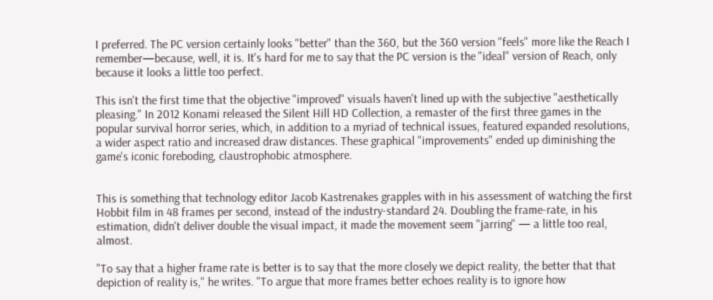I preferred. The PC version certainly looks "better" than the 360, but the 360 version "feels" more like the Reach I remember—because, well, it is. It's hard for me to say that the PC version is the "ideal" version of Reach, only because it looks a little too perfect.

This isn't the first time that the objective "improved" visuals haven't lined up with the subjective "aesthetically pleasing." In 2012 Konami released the Silent Hill HD Collection, a remaster of the first three games in the popular survival horror series, which, in addition to a myriad of technical issues, featured expanded resolutions, a wider aspect ratio and increased draw distances. These graphical "improvements" ended up diminishing the game's iconic foreboding, claustrophobic atmosphere.


This is something that technology editor Jacob Kastrenakes grapples with in his assessment of watching the first Hobbit film in 48 frames per second, instead of the industry-standard 24. Doubling the frame-rate, in his estimation, didn't deliver double the visual impact, it made the movement seem "jarring" — a little too real, almost.

"To say that a higher frame rate is better is to say that the more closely we depict reality, the better that that depiction of reality is," he writes. "To argue that more frames better echoes reality is to ignore how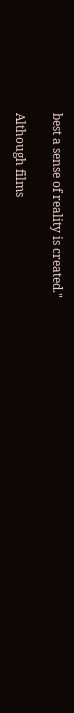best a sense of reality is created."

Although films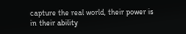capture the real world, their power is in their ability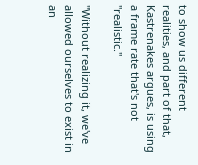to show us different realities, and part of that, Kastrenakes argues, is using a frame rate that's not "realistic."

"Without realizing it, we've allowed ourselves to exist in an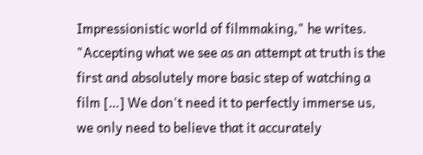Impressionistic world of filmmaking," he writes. "Accepting what we see as an attempt at truth is the first and absolutely more basic step of watching a film […] We don't need it to perfectly immerse us, we only need to believe that it accurately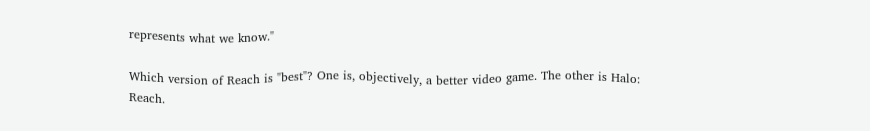represents what we know."

Which version of Reach is "best"? One is, objectively, a better video game. The other is Halo: Reach.